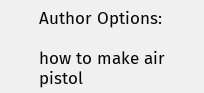Author Options:

how to make air pistol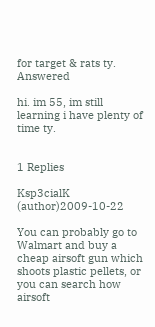for target & rats ty. Answered

hi. im 55, im still learning i have plenty of time ty.


1 Replies

Ksp3cialK (author)2009-10-22

You can probably go to Walmart and buy a cheap airsoft gun which shoots plastic pellets, or you can search how airsoft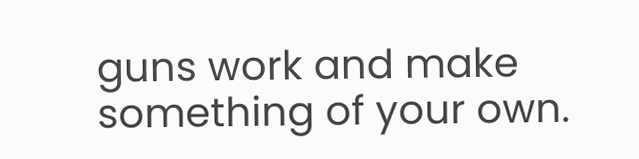guns work and make something of your own.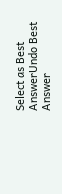Select as Best AnswerUndo Best Answer